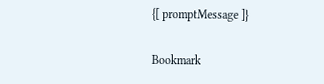{[ promptMessage ]}

Bookmark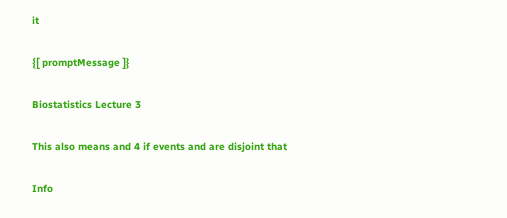it

{[ promptMessage ]}

Biostatistics Lecture 3

This also means and 4 if events and are disjoint that

Info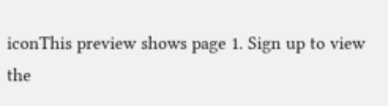iconThis preview shows page 1. Sign up to view the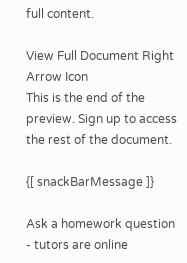full content.

View Full Document Right Arrow Icon
This is the end of the preview. Sign up to access the rest of the document.

{[ snackBarMessage ]}

Ask a homework question - tutors are online